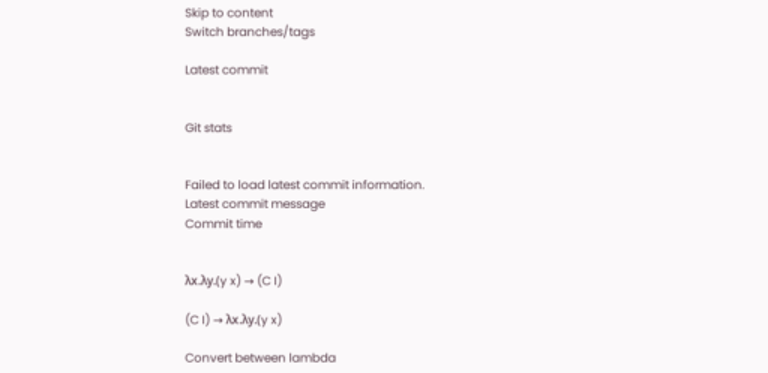Skip to content
Switch branches/tags

Latest commit


Git stats


Failed to load latest commit information.
Latest commit message
Commit time


λx.λy.(y x) → (C I)

(C I) → λx.λy.(y x)

Convert between lambda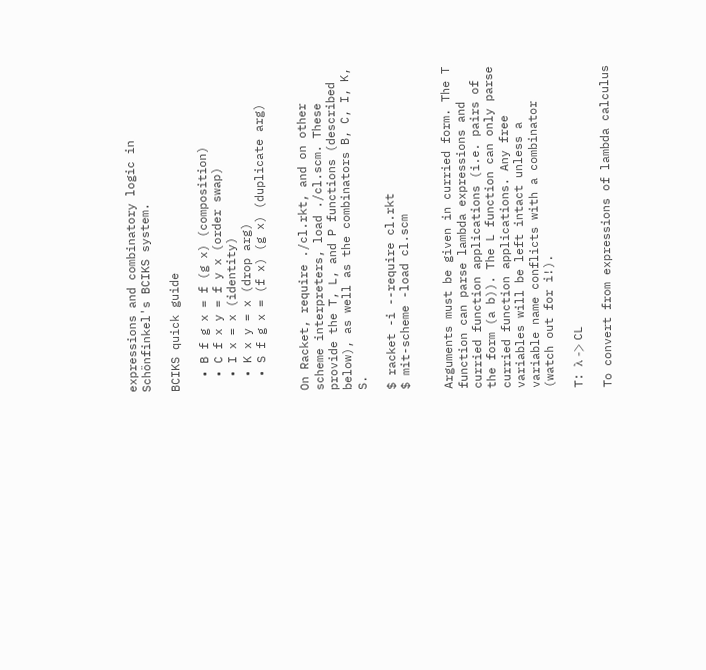expressions and combinatory logic in Schönfinkel's BCIKS system.

BCIKS quick guide

  • B f g x = f (g x) (composition)
  • C f x y = f y x (order swap)
  • I x = x (identity)
  • K x y = x (drop arg)
  • S f g x = (f x) (g x) (duplicate arg)


On Racket, require ./cl.rkt, and on other scheme interpreters, load ./cl.scm. These provide the T, L, and P functions (described below), as well as the combinators B, C, I, K, S.

$ racket -i --require cl.rkt
$ mit-scheme -load cl.scm


Arguments must be given in curried form. The T function can parse lambda expressions and curried function applications (i.e. pairs of the form (a b)). The L function can only parse curried function applications. Any free variables will be left intact unless a variable name conflicts with a combinator (watch out for i!).

T: λ -> CL

To convert from expressions of lambda calculus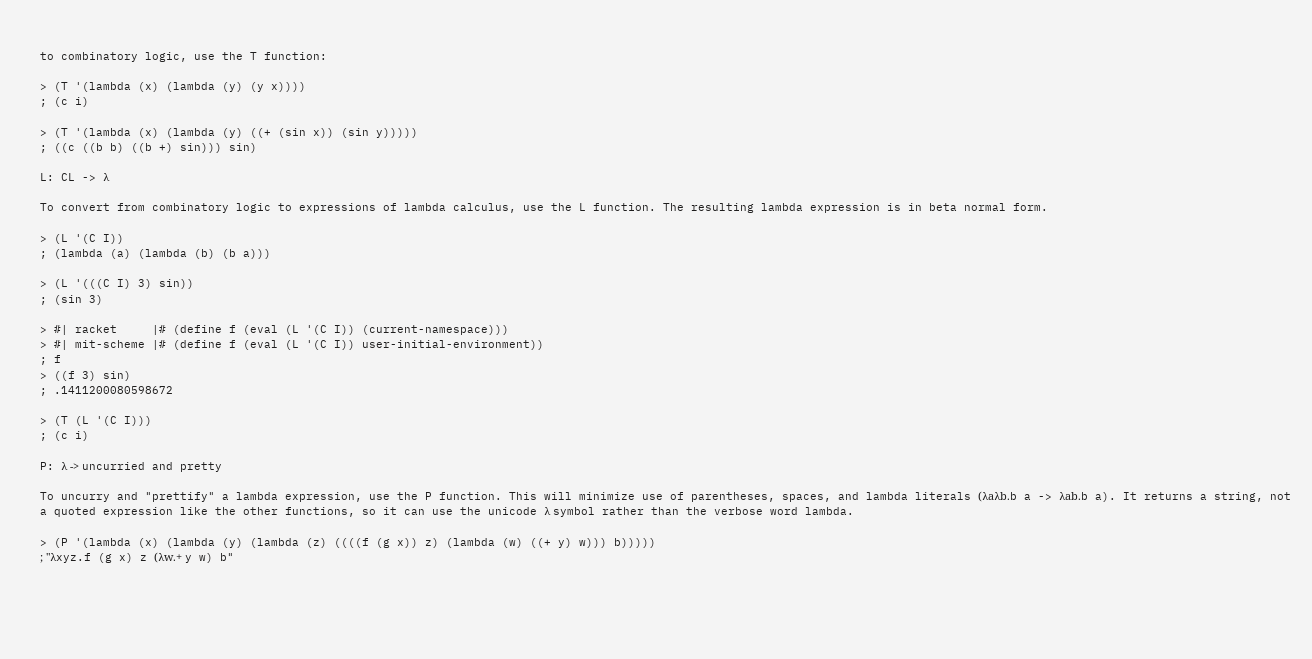to combinatory logic, use the T function:

> (T '(lambda (x) (lambda (y) (y x))))
; (c i)

> (T '(lambda (x) (lambda (y) ((+ (sin x)) (sin y)))))
; ((c ((b b) ((b +) sin))) sin)

L: CL -> λ

To convert from combinatory logic to expressions of lambda calculus, use the L function. The resulting lambda expression is in beta normal form.

> (L '(C I))
; (lambda (a) (lambda (b) (b a)))

> (L '(((C I) 3) sin))
; (sin 3)

> #| racket     |# (define f (eval (L '(C I)) (current-namespace)))
> #| mit-scheme |# (define f (eval (L '(C I)) user-initial-environment))
; f
> ((f 3) sin)
; .1411200080598672

> (T (L '(C I)))
; (c i)

P: λ -> uncurried and pretty

To uncurry and "prettify" a lambda expression, use the P function. This will minimize use of parentheses, spaces, and lambda literals (λaλb.b a -> λab.b a). It returns a string, not a quoted expression like the other functions, so it can use the unicode λ symbol rather than the verbose word lambda.

> (P '(lambda (x) (lambda (y) (lambda (z) ((((f (g x)) z) (lambda (w) ((+ y) w))) b)))))
; "λxyz.f (g x) z (λw.+ y w) b"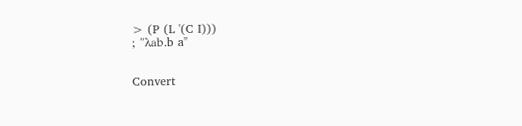> (P (L '(C I)))
; "λab.b a"


Convert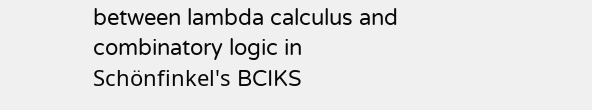between lambda calculus and combinatory logic in Schönfinkel's BCIKS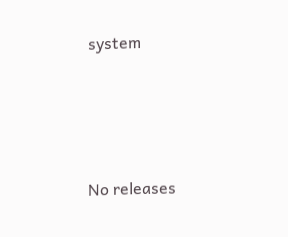system




No releases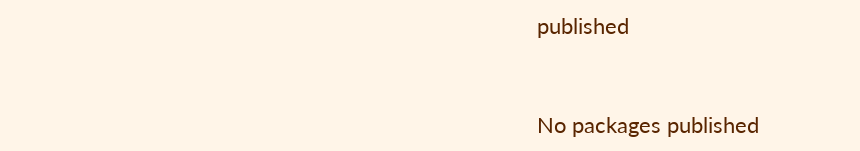published


No packages published